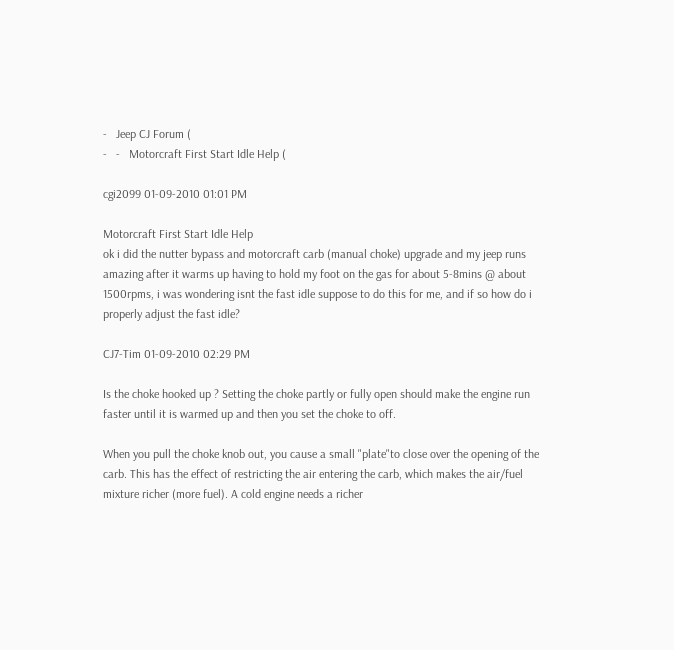-   Jeep CJ Forum (
-   -   Motorcraft First Start Idle Help (

cgi2099 01-09-2010 01:01 PM

Motorcraft First Start Idle Help
ok i did the nutter bypass and motorcraft carb (manual choke) upgrade and my jeep runs amazing after it warms up having to hold my foot on the gas for about 5-8mins @ about 1500rpms, i was wondering isnt the fast idle suppose to do this for me, and if so how do i properly adjust the fast idle?

CJ7-Tim 01-09-2010 02:29 PM

Is the choke hooked up ? Setting the choke partly or fully open should make the engine run faster until it is warmed up and then you set the choke to off.

When you pull the choke knob out, you cause a small "plate"to close over the opening of the carb. This has the effect of restricting the air entering the carb, which makes the air/fuel mixture richer (more fuel). A cold engine needs a richer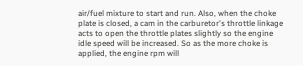air/fuel mixture to start and run. Also, when the choke plate is closed, a cam in the carburetor's throttle linkage acts to open the throttle plates slightly so the engine idle speed will be increased. So as the more choke is applied, the engine rpm will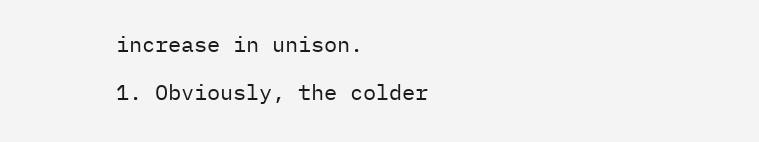increase in unison.

1. Obviously, the colder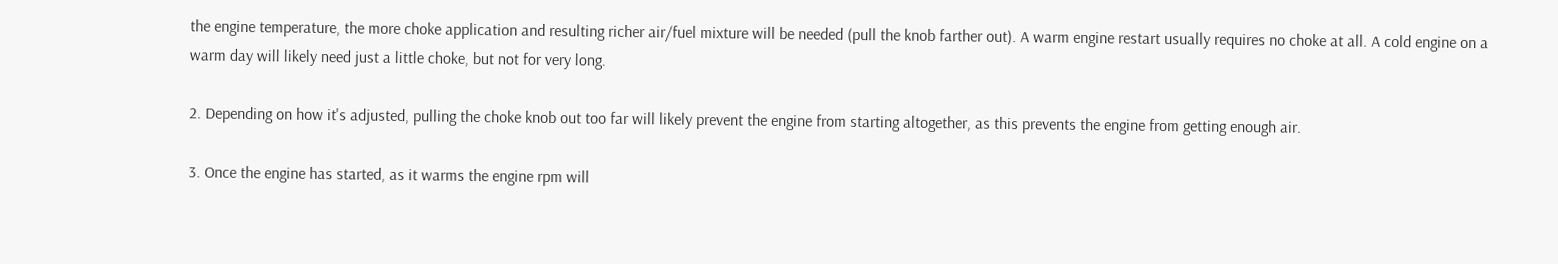the engine temperature, the more choke application and resulting richer air/fuel mixture will be needed (pull the knob farther out). A warm engine restart usually requires no choke at all. A cold engine on a warm day will likely need just a little choke, but not for very long.

2. Depending on how it's adjusted, pulling the choke knob out too far will likely prevent the engine from starting altogether, as this prevents the engine from getting enough air.

3. Once the engine has started, as it warms the engine rpm will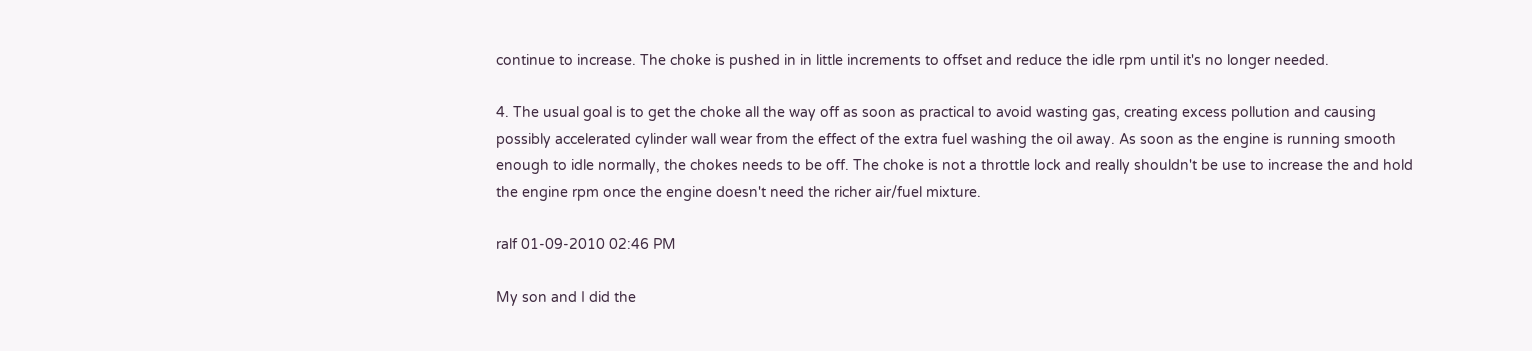continue to increase. The choke is pushed in in little increments to offset and reduce the idle rpm until it's no longer needed.

4. The usual goal is to get the choke all the way off as soon as practical to avoid wasting gas, creating excess pollution and causing possibly accelerated cylinder wall wear from the effect of the extra fuel washing the oil away. As soon as the engine is running smooth enough to idle normally, the chokes needs to be off. The choke is not a throttle lock and really shouldn't be use to increase the and hold the engine rpm once the engine doesn't need the richer air/fuel mixture.

ralf 01-09-2010 02:46 PM

My son and I did the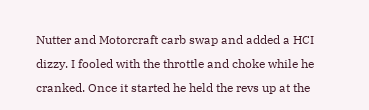Nutter and Motorcraft carb swap and added a HCI dizzy. I fooled with the throttle and choke while he cranked. Once it started he held the revs up at the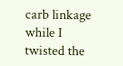carb linkage while I twisted the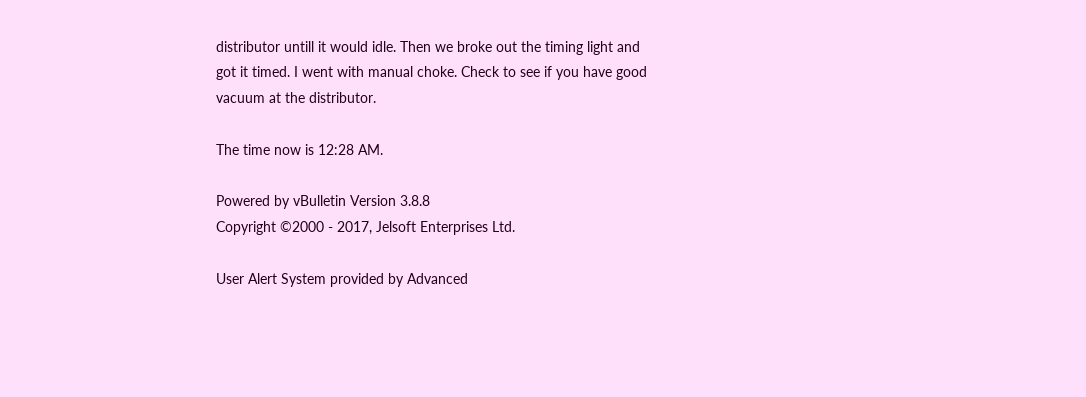distributor untill it would idle. Then we broke out the timing light and got it timed. I went with manual choke. Check to see if you have good vacuum at the distributor.

The time now is 12:28 AM.

Powered by vBulletin Version 3.8.8
Copyright ©2000 - 2017, Jelsoft Enterprises Ltd.

User Alert System provided by Advanced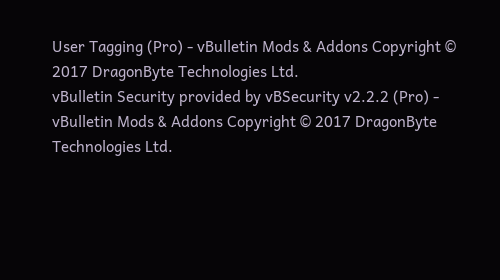User Tagging (Pro) - vBulletin Mods & Addons Copyright © 2017 DragonByte Technologies Ltd.
vBulletin Security provided by vBSecurity v2.2.2 (Pro) - vBulletin Mods & Addons Copyright © 2017 DragonByte Technologies Ltd.